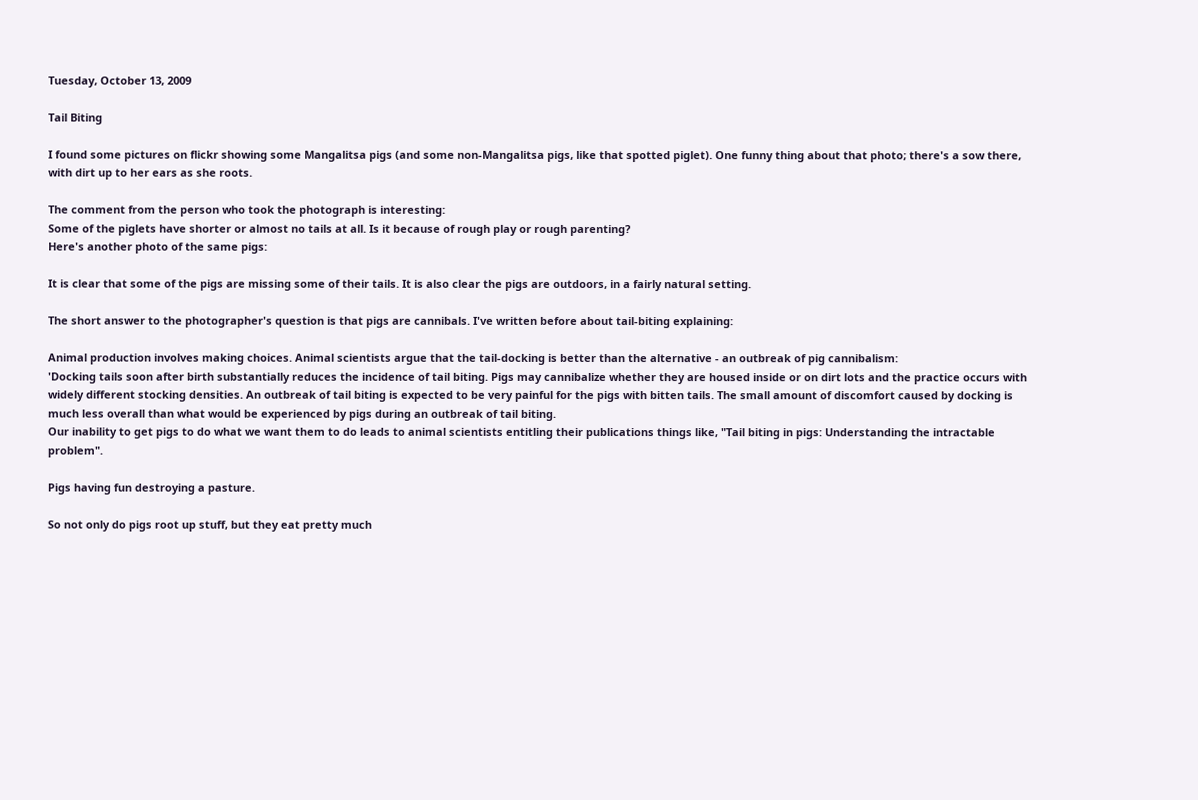Tuesday, October 13, 2009

Tail Biting

I found some pictures on flickr showing some Mangalitsa pigs (and some non-Mangalitsa pigs, like that spotted piglet). One funny thing about that photo; there's a sow there, with dirt up to her ears as she roots.

The comment from the person who took the photograph is interesting:
Some of the piglets have shorter or almost no tails at all. Is it because of rough play or rough parenting?
Here's another photo of the same pigs:

It is clear that some of the pigs are missing some of their tails. It is also clear the pigs are outdoors, in a fairly natural setting.

The short answer to the photographer's question is that pigs are cannibals. I've written before about tail-biting explaining:

Animal production involves making choices. Animal scientists argue that the tail-docking is better than the alternative - an outbreak of pig cannibalism:
'Docking tails soon after birth substantially reduces the incidence of tail biting. Pigs may cannibalize whether they are housed inside or on dirt lots and the practice occurs with widely different stocking densities. An outbreak of tail biting is expected to be very painful for the pigs with bitten tails. The small amount of discomfort caused by docking is much less overall than what would be experienced by pigs during an outbreak of tail biting.
Our inability to get pigs to do what we want them to do leads to animal scientists entitling their publications things like, "Tail biting in pigs: Understanding the intractable problem".

Pigs having fun destroying a pasture.

So not only do pigs root up stuff, but they eat pretty much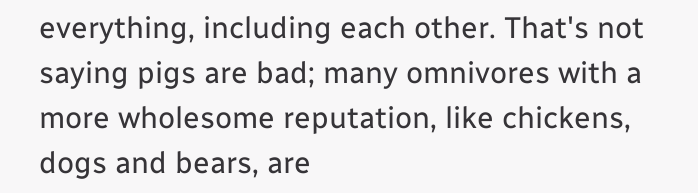everything, including each other. That's not saying pigs are bad; many omnivores with a more wholesome reputation, like chickens, dogs and bears, are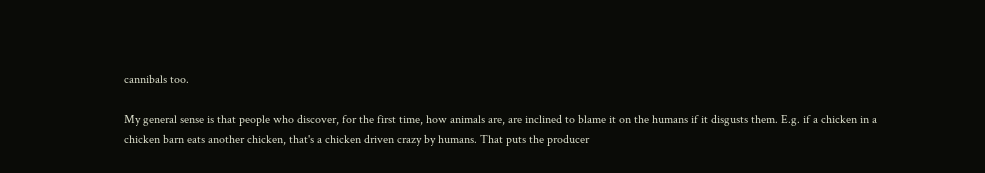cannibals too.

My general sense is that people who discover, for the first time, how animals are, are inclined to blame it on the humans if it disgusts them. E.g. if a chicken in a chicken barn eats another chicken, that's a chicken driven crazy by humans. That puts the producer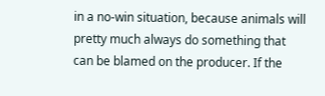in a no-win situation, because animals will pretty much always do something that can be blamed on the producer. If the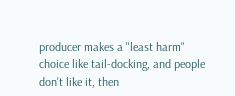producer makes a "least harm" choice like tail-docking, and people don't like it, then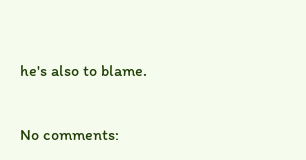he's also to blame.

No comments: